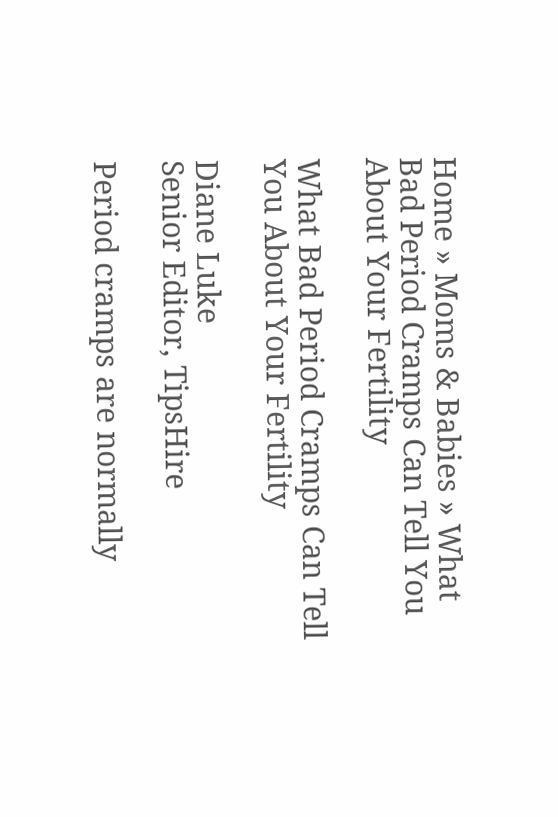Home » Moms & Babies » What Bad Period Cramps Can Tell You About Your Fertility

What Bad Period Cramps Can Tell You About Your Fertility

Diane Luke
Senior Editor, TipsHire

Period cramps are normally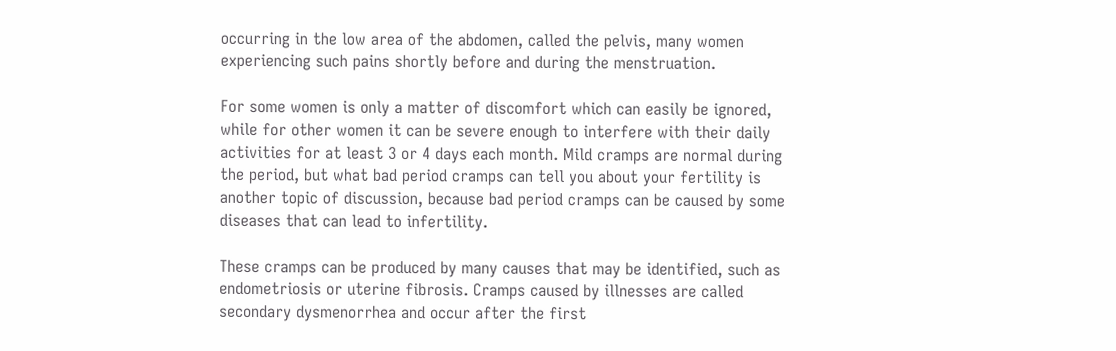occurring in the low area of the abdomen, called the pelvis, many women experiencing such pains shortly before and during the menstruation.

For some women is only a matter of discomfort which can easily be ignored, while for other women it can be severe enough to interfere with their daily activities for at least 3 or 4 days each month. Mild cramps are normal during the period, but what bad period cramps can tell you about your fertility is another topic of discussion, because bad period cramps can be caused by some diseases that can lead to infertility.

These cramps can be produced by many causes that may be identified, such as endometriosis or uterine fibrosis. Cramps caused by illnesses are called secondary dysmenorrhea and occur after the first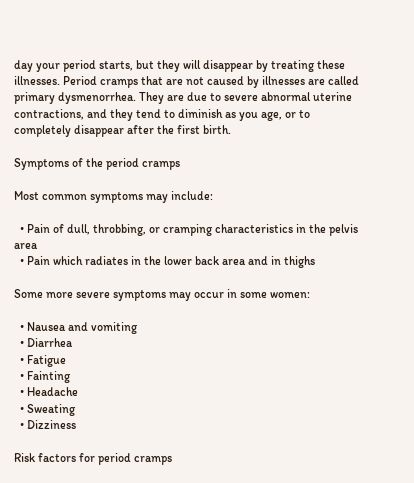day your period starts, but they will disappear by treating these illnesses. Period cramps that are not caused by illnesses are called primary dysmenorrhea. They are due to severe abnormal uterine contractions, and they tend to diminish as you age, or to completely disappear after the first birth.

Symptoms of the period cramps

Most common symptoms may include:

  • Pain of dull, throbbing, or cramping characteristics in the pelvis area
  • Pain which radiates in the lower back area and in thighs

Some more severe symptoms may occur in some women:

  • Nausea and vomiting
  • Diarrhea
  • Fatigue
  • Fainting
  • Headache
  • Sweating
  • Dizziness

Risk factors for period cramps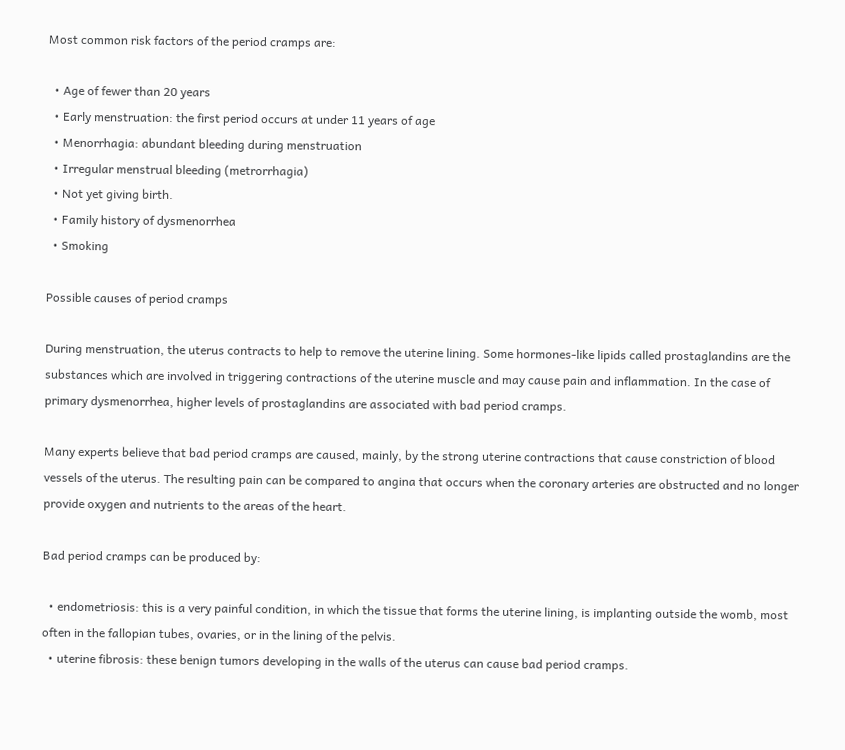Most common risk factors of the period cramps are:

  • Age of fewer than 20 years
  • Early menstruation: the first period occurs at under 11 years of age
  • Menorrhagia: abundant bleeding during menstruation
  • Irregular menstrual bleeding (metrorrhagia)
  • Not yet giving birth.
  • Family history of dysmenorrhea
  • Smoking

Possible causes of period cramps

During menstruation, the uterus contracts to help to remove the uterine lining. Some hormones-like lipids called prostaglandins are the substances which are involved in triggering contractions of the uterine muscle and may cause pain and inflammation. In the case of primary dysmenorrhea, higher levels of prostaglandins are associated with bad period cramps.

Many experts believe that bad period cramps are caused, mainly, by the strong uterine contractions that cause constriction of blood vessels of the uterus. The resulting pain can be compared to angina that occurs when the coronary arteries are obstructed and no longer provide oxygen and nutrients to the areas of the heart.

Bad period cramps can be produced by:

  • endometriosis: this is a very painful condition, in which the tissue that forms the uterine lining, is implanting outside the womb, most often in the fallopian tubes, ovaries, or in the lining of the pelvis.
  • uterine fibrosis: these benign tumors developing in the walls of the uterus can cause bad period cramps.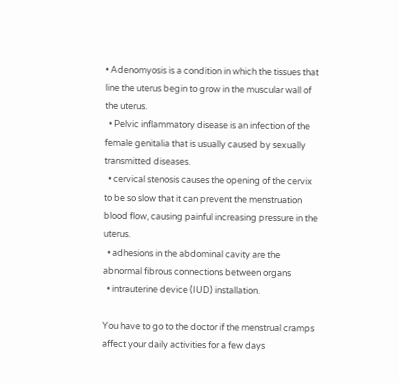• Adenomyosis is a condition in which the tissues that line the uterus begin to grow in the muscular wall of the uterus.
  • Pelvic inflammatory disease is an infection of the female genitalia that is usually caused by sexually transmitted diseases.
  • cervical stenosis causes the opening of the cervix to be so slow that it can prevent the menstruation blood flow, causing painful increasing pressure in the uterus.
  • adhesions in the abdominal cavity are the abnormal fibrous connections between organs
  • intrauterine device (IUD) installation.

You have to go to the doctor if the menstrual cramps affect your daily activities for a few days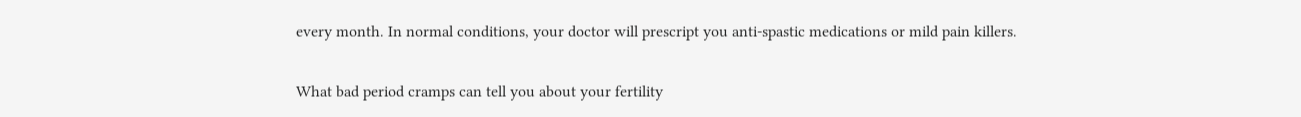every month. In normal conditions, your doctor will prescript you anti-spastic medications or mild pain killers.

What bad period cramps can tell you about your fertility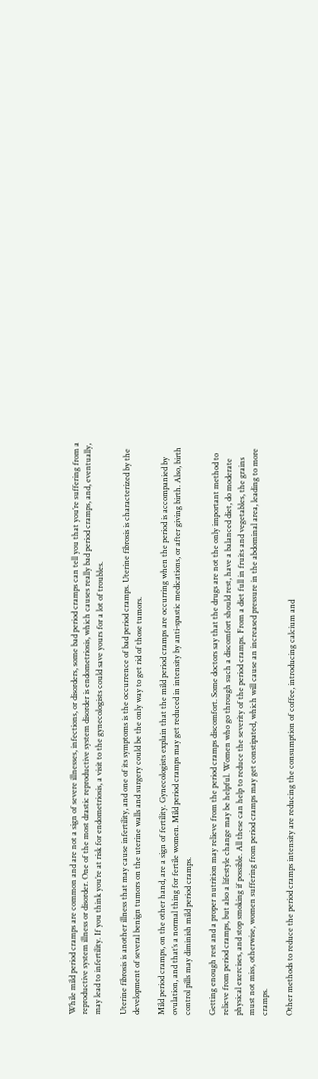While mild period cramps are common and are not a sign of severe illnesses, infections, or disorders, some bad period cramps can tell you that you’re suffering from a reproductive system illness or disorder. One of the most drastic reproductive system disorder is endometriosis, which causes really bad period cramps, and, eventually, may lead to infertility. If you think you’re at risk for endometriosis, a visit to the gynecologists could save yours for a lot of troubles.

Uterine fibrosis is another illness that may cause infertility, and one of its symptoms is the occurrence of bad period cramps. Uterine fibrosis is characterized by the development of several benign tumors on the uterine walls and surgery could be the only way to get rid of those tumors.

Mild period cramps, on the other hand, are a sign of fertility. Gynecologists explain that the mild period cramps are occurring when the period is accompanied by ovulation, and that’s a normal thing for fertile women. Mild period cramps may get reduced in intensity by anti-spastic medications, or after giving birth. Also, birth control pills may diminish mild period cramps.

Getting enough rest and a proper nutrition may relieve from the period cramps discomfort. Some doctors say that the drugs are not the only important method to relieve from period cramps, but also a lifestyle change may be helpful. Women who go through such a discomfort should rest, have a balanced diet, do moderate physical exercises, and stop smoking if possible. All these can help to reduce the severity of the period cramps. From a diet full in fruits and vegetables, the grains must not miss, otherwise, women suffering from period cramps may get constipated, which will cause an increased pressure in the abdominal area, leading to more cramps.

Other methods to reduce the period cramps intensity are reducing the consumption of coffee, introducing calcium and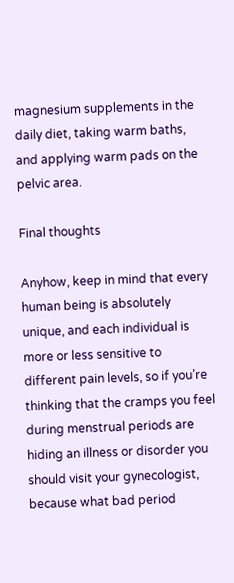magnesium supplements in the daily diet, taking warm baths, and applying warm pads on the pelvic area.

Final thoughts

Anyhow, keep in mind that every human being is absolutely unique, and each individual is more or less sensitive to different pain levels, so if you’re thinking that the cramps you feel during menstrual periods are hiding an illness or disorder you should visit your gynecologist, because what bad period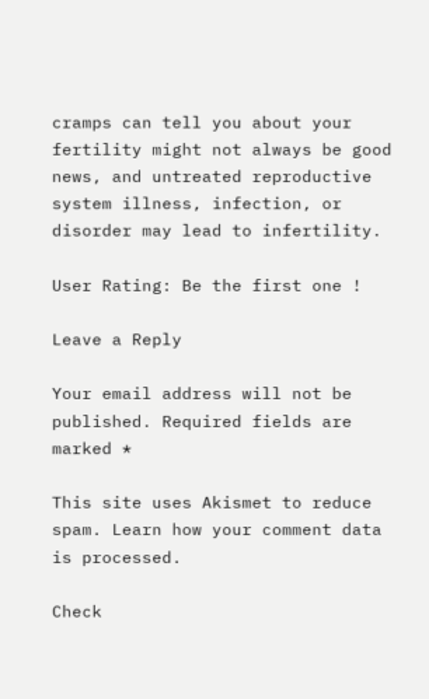cramps can tell you about your fertility might not always be good news, and untreated reproductive system illness, infection, or disorder may lead to infertility.

User Rating: Be the first one !

Leave a Reply

Your email address will not be published. Required fields are marked *

This site uses Akismet to reduce spam. Learn how your comment data is processed.

Check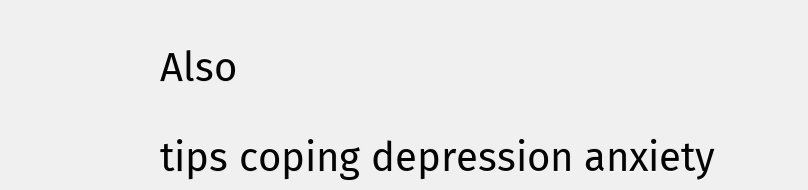Also

tips coping depression anxiety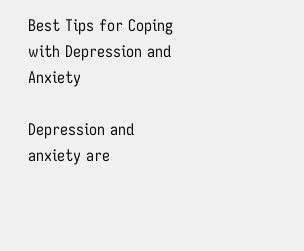Best Tips for Coping with Depression and Anxiety

Depression and anxiety are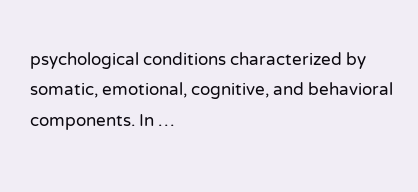psychological conditions characterized by somatic, emotional, cognitive, and behavioral components. In …